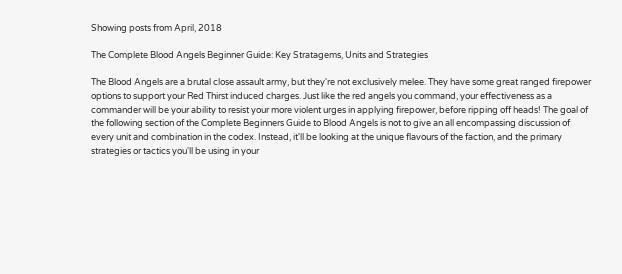Showing posts from April, 2018

The Complete Blood Angels Beginner Guide: Key Stratagems, Units and Strategies

The Blood Angels are a brutal close assault army, but they're not exclusively melee. They have some great ranged firepower options to support your Red Thirst induced charges. Just like the red angels you command, your effectiveness as a commander will be your ability to resist your more violent urges in applying firepower, before ripping off heads! The goal of the following section of the Complete Beginners Guide to Blood Angels is not to give an all encompassing discussion of every unit and combination in the codex. Instead, it'll be looking at the unique flavours of the faction, and the primary strategies or tactics you'll be using in your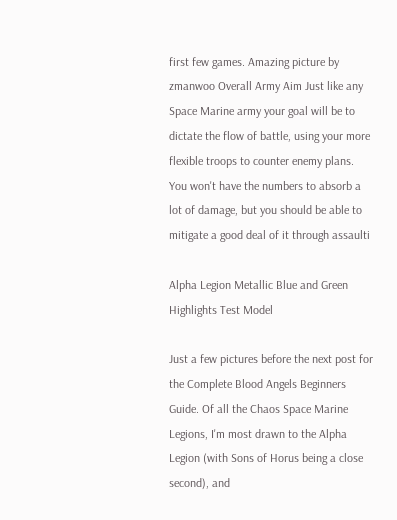first few games. Amazing picture by zmanwoo Overall Army Aim Just like any Space Marine army your goal will be to dictate the flow of battle, using your more flexible troops to counter enemy plans. You won't have the numbers to absorb a lot of damage, but you should be able to mitigate a good deal of it through assaulti

Alpha Legion Metallic Blue and Green Highlights Test Model

Just a few pictures before the next post for the Complete Blood Angels Beginners Guide. Of all the Chaos Space Marine Legions, I'm most drawn to the Alpha Legion (with Sons of Horus being a close second), and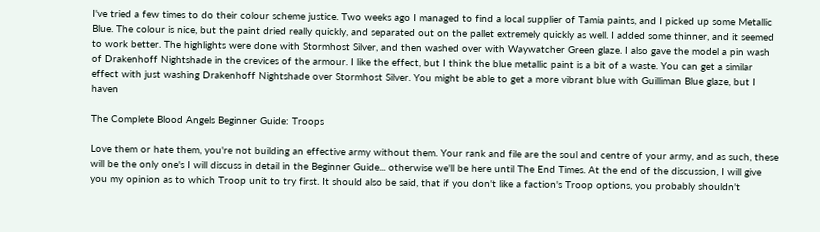I've tried a few times to do their colour scheme justice. Two weeks ago I managed to find a local supplier of Tamia paints, and I picked up some Metallic Blue. The colour is nice, but the paint dried really quickly, and separated out on the pallet extremely quickly as well. I added some thinner, and it seemed to work better. The highlights were done with Stormhost Silver, and then washed over with Waywatcher Green glaze. I also gave the model a pin wash of Drakenhoff Nightshade in the crevices of the armour. I like the effect, but I think the blue metallic paint is a bit of a waste. You can get a similar effect with just washing Drakenhoff Nightshade over Stormhost Silver. You might be able to get a more vibrant blue with Guilliman Blue glaze, but I haven

The Complete Blood Angels Beginner Guide: Troops

Love them or hate them, you're not building an effective army without them. Your rank and file are the soul and centre of your army, and as such, these will be the only one's I will discuss in detail in the Beginner Guide... otherwise we'll be here until The End Times. At the end of the discussion, I will give you my opinion as to which Troop unit to try first. It should also be said, that if you don't like a faction's Troop options, you probably shouldn't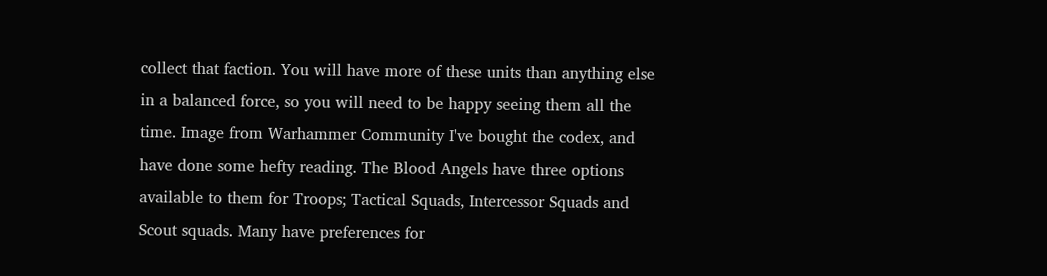collect that faction. You will have more of these units than anything else in a balanced force, so you will need to be happy seeing them all the time. Image from Warhammer Community I've bought the codex, and have done some hefty reading. The Blood Angels have three options available to them for Troops; Tactical Squads, Intercessor Squads and Scout squads. Many have preferences for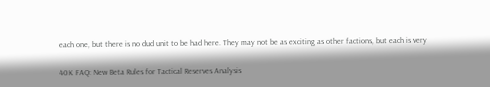each one, but there is no dud unit to be had here. They may not be as exciting as other factions, but each is very

40K FAQ: New Beta Rules for Tactical Reserves Analysis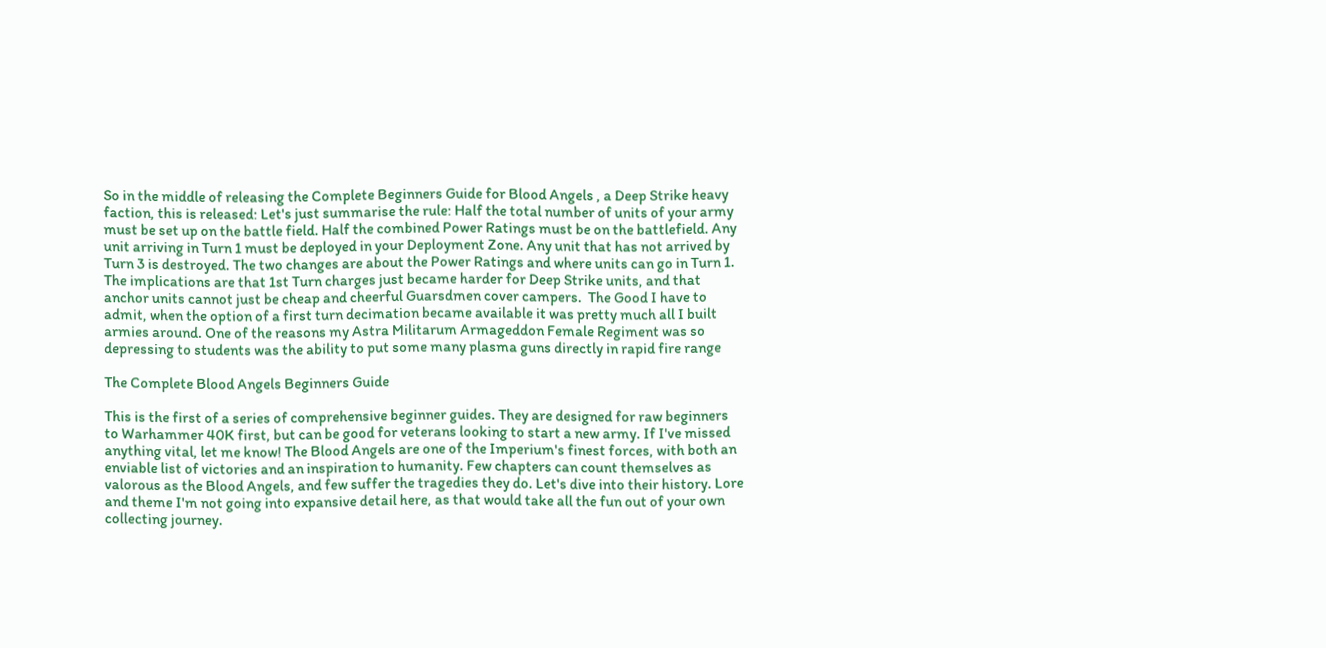So in the middle of releasing the Complete Beginners Guide for Blood Angels , a Deep Strike heavy faction, this is released: Let's just summarise the rule: Half the total number of units of your army must be set up on the battle field. Half the combined Power Ratings must be on the battlefield. Any unit arriving in Turn 1 must be deployed in your Deployment Zone. Any unit that has not arrived by Turn 3 is destroyed. The two changes are about the Power Ratings and where units can go in Turn 1.  The implications are that 1st Turn charges just became harder for Deep Strike units, and that anchor units cannot just be cheap and cheerful Guarsdmen cover campers.  The Good I have to admit, when the option of a first turn decimation became available it was pretty much all I built armies around. One of the reasons my Astra Militarum Armageddon Female Regiment was so depressing to students was the ability to put some many plasma guns directly in rapid fire range

The Complete Blood Angels Beginners Guide

This is the first of a series of comprehensive beginner guides. They are designed for raw beginners to Warhammer 40K first, but can be good for veterans looking to start a new army. If I've missed anything vital, let me know! The Blood Angels are one of the Imperium's finest forces, with both an enviable list of victories and an inspiration to humanity. Few chapters can count themselves as valorous as the Blood Angels, and few suffer the tragedies they do. Let's dive into their history. Lore and theme I'm not going into expansive detail here, as that would take all the fun out of your own collecting journey.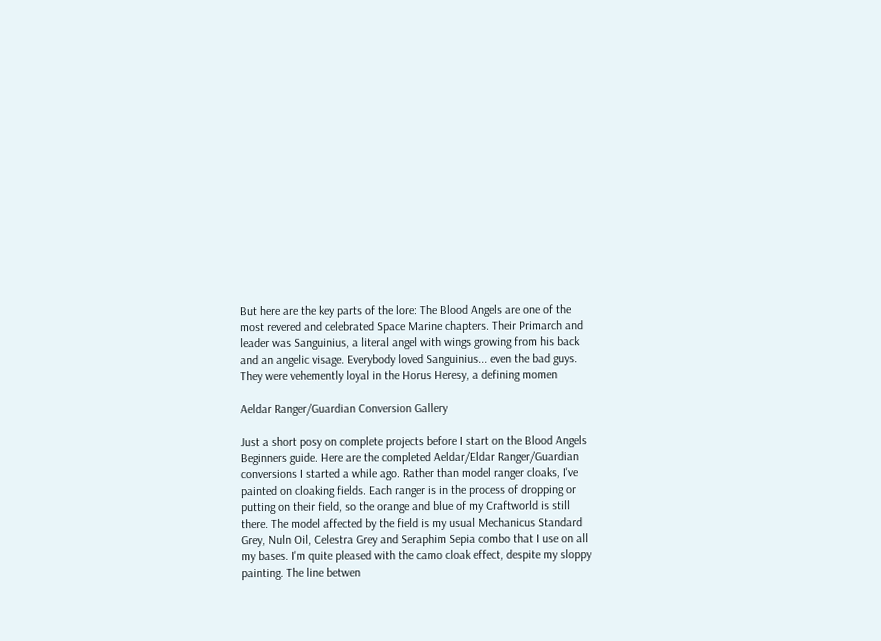But here are the key parts of the lore: The Blood Angels are one of the most revered and celebrated Space Marine chapters. Their Primarch and leader was Sanguinius, a literal angel with wings growing from his back and an angelic visage. Everybody loved Sanguinius... even the bad guys. They were vehemently loyal in the Horus Heresy, a defining momen

Aeldar Ranger/Guardian Conversion Gallery

Just a short posy on complete projects before I start on the Blood Angels Beginners guide. Here are the completed Aeldar/Eldar Ranger/Guardian conversions I started a while ago. Rather than model ranger cloaks, I've painted on cloaking fields. Each ranger is in the process of dropping or putting on their field, so the orange and blue of my Craftworld is still there. The model affected by the field is my usual Mechanicus Standard Grey, Nuln Oil, Celestra Grey and Seraphim Sepia combo that I use on all my bases. I'm quite pleased with the camo cloak effect, despite my sloppy painting. The line betwen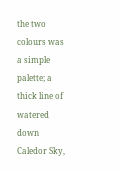the two colours was a simple palette; a thick line of watered down Caledor Sky,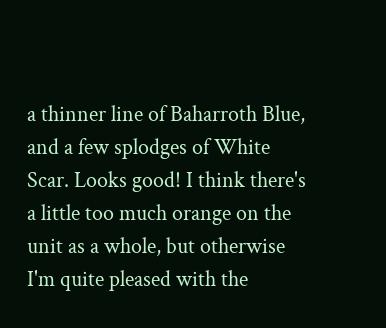a thinner line of Baharroth Blue, and a few splodges of White Scar. Looks good! I think there's a little too much orange on the unit as a whole, but otherwise I'm quite pleased with the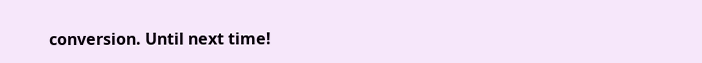conversion. Until next time!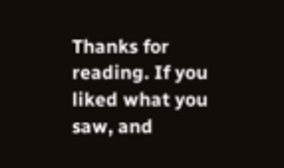Thanks for reading. If you liked what you saw, and